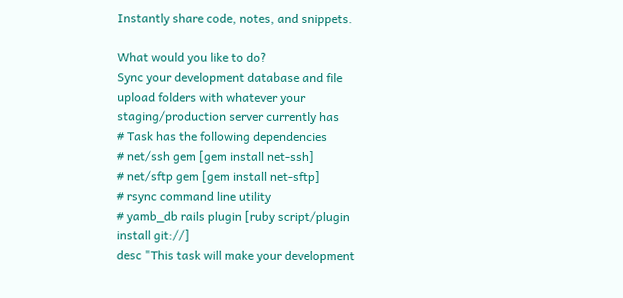Instantly share code, notes, and snippets.

What would you like to do?
Sync your development database and file upload folders with whatever your staging/production server currently has
# Task has the following dependencies
# net/ssh gem [gem install net-ssh]
# net/sftp gem [gem install net-sftp]
# rsync command line utility
# yamb_db rails plugin [ruby script/plugin install git://]
desc "This task will make your development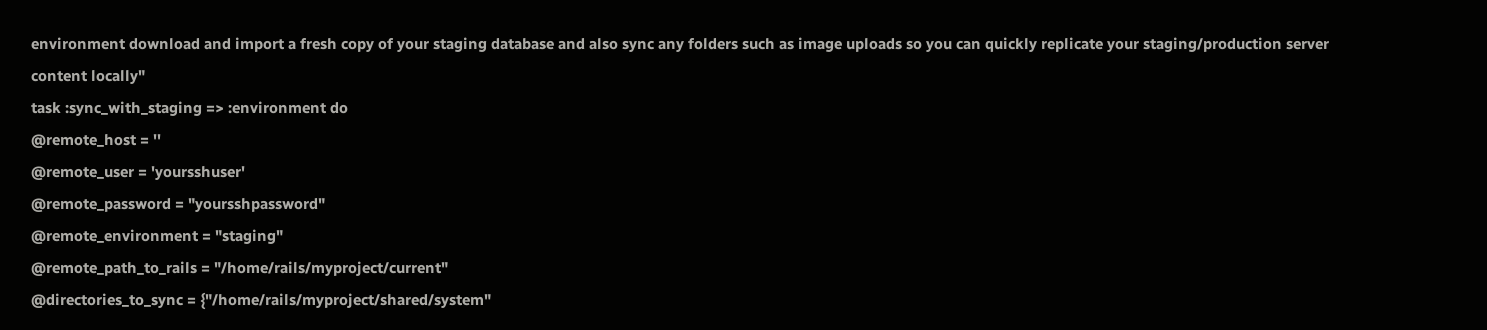environment download and import a fresh copy of your staging database and also sync any folders such as image uploads so you can quickly replicate your staging/production server content locally"
task :sync_with_staging => :environment do
@remote_host = ''
@remote_user = 'yoursshuser'
@remote_password = "yoursshpassword"
@remote_environment = "staging"
@remote_path_to_rails = "/home/rails/myproject/current"
@directories_to_sync = {"/home/rails/myproject/shared/system"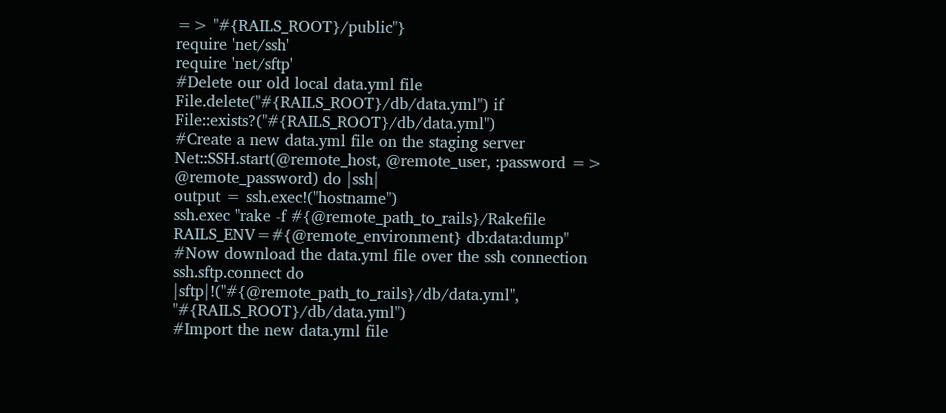=> "#{RAILS_ROOT}/public"}
require 'net/ssh'
require 'net/sftp'
#Delete our old local data.yml file
File.delete("#{RAILS_ROOT}/db/data.yml") if File::exists?("#{RAILS_ROOT}/db/data.yml")
#Create a new data.yml file on the staging server
Net::SSH.start(@remote_host, @remote_user, :password => @remote_password) do |ssh|
output = ssh.exec!("hostname")
ssh.exec "rake -f #{@remote_path_to_rails}/Rakefile RAILS_ENV=#{@remote_environment} db:data:dump"
#Now download the data.yml file over the ssh connection
ssh.sftp.connect do |sftp|!("#{@remote_path_to_rails}/db/data.yml", "#{RAILS_ROOT}/db/data.yml")
#Import the new data.yml file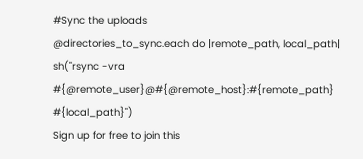#Sync the uploads
@directories_to_sync.each do |remote_path, local_path|
sh("rsync -vra #{@remote_user}@#{@remote_host}:#{remote_path} #{local_path}")
Sign up for free to join this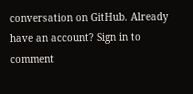conversation on GitHub. Already have an account? Sign in to comment